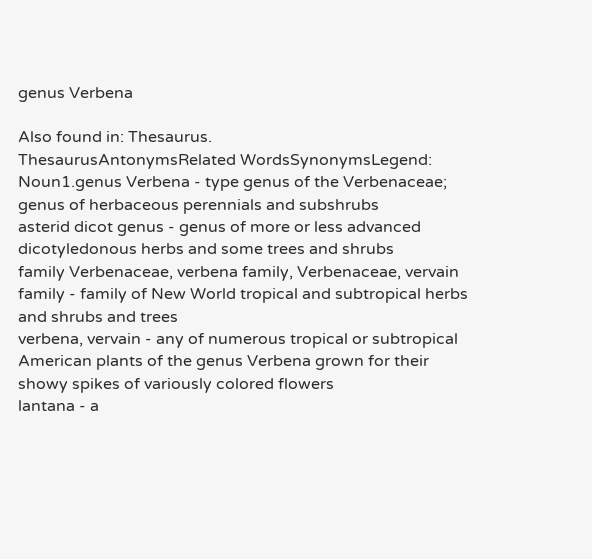genus Verbena

Also found in: Thesaurus.
ThesaurusAntonymsRelated WordsSynonymsLegend:
Noun1.genus Verbena - type genus of the Verbenaceae; genus of herbaceous perennials and subshrubs
asterid dicot genus - genus of more or less advanced dicotyledonous herbs and some trees and shrubs
family Verbenaceae, verbena family, Verbenaceae, vervain family - family of New World tropical and subtropical herbs and shrubs and trees
verbena, vervain - any of numerous tropical or subtropical American plants of the genus Verbena grown for their showy spikes of variously colored flowers
lantana - a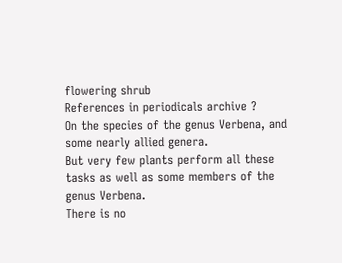flowering shrub
References in periodicals archive ?
On the species of the genus Verbena, and some nearly allied genera.
But very few plants perform all these tasks as well as some members of the genus Verbena.
There is no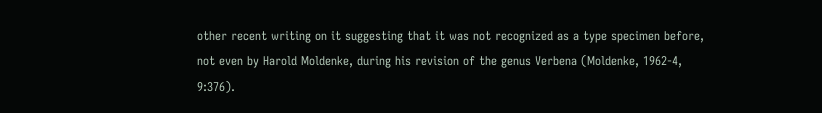other recent writing on it suggesting that it was not recognized as a type specimen before, not even by Harold Moldenke, during his revision of the genus Verbena (Moldenke, 1962-4, 9:376).